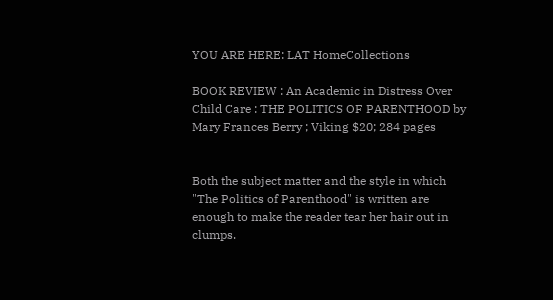YOU ARE HERE: LAT HomeCollections

BOOK REVIEW : An Academic in Distress Over Child Care : THE POLITICS OF PARENTHOOD by Mary Frances Berry ; Viking $20; 284 pages


Both the subject matter and the style in which "The Politics of Parenthood" is written are enough to make the reader tear her hair out in clumps.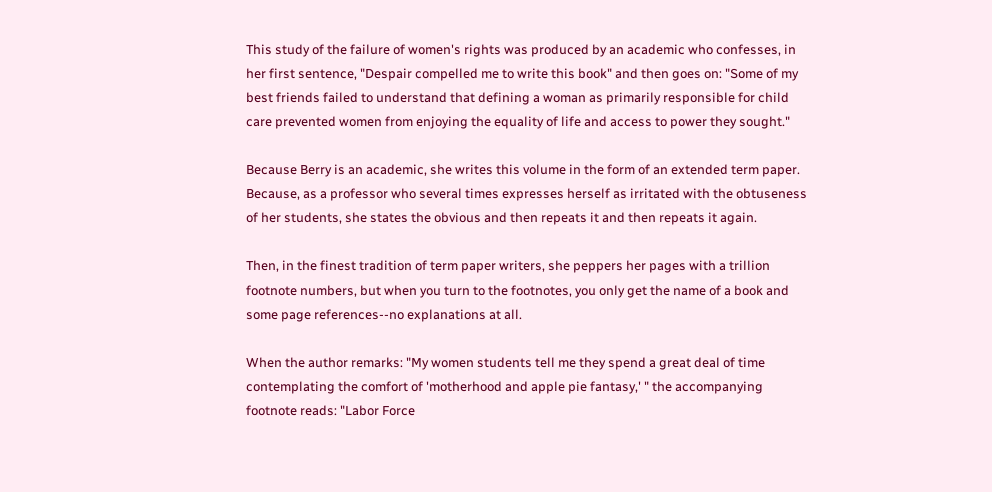This study of the failure of women's rights was produced by an academic who confesses, in her first sentence, "Despair compelled me to write this book" and then goes on: "Some of my best friends failed to understand that defining a woman as primarily responsible for child care prevented women from enjoying the equality of life and access to power they sought."

Because Berry is an academic, she writes this volume in the form of an extended term paper. Because, as a professor who several times expresses herself as irritated with the obtuseness of her students, she states the obvious and then repeats it and then repeats it again.

Then, in the finest tradition of term paper writers, she peppers her pages with a trillion footnote numbers, but when you turn to the footnotes, you only get the name of a book and some page references--no explanations at all.

When the author remarks: "My women students tell me they spend a great deal of time contemplating the comfort of 'motherhood and apple pie fantasy,' " the accompanying footnote reads: "Labor Force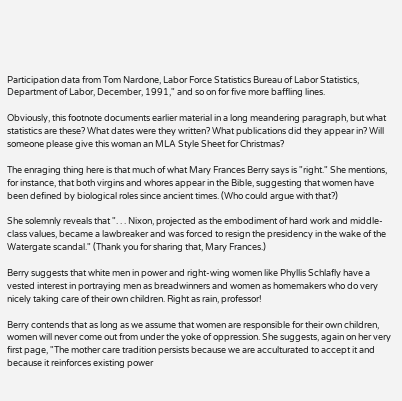Participation data from Tom Nardone, Labor Force Statistics Bureau of Labor Statistics, Department of Labor, December, 1991," and so on for five more baffling lines.

Obviously, this footnote documents earlier material in a long meandering paragraph, but what statistics are these? What dates were they written? What publications did they appear in? Will someone please give this woman an MLA Style Sheet for Christmas?

The enraging thing here is that much of what Mary Frances Berry says is "right." She mentions, for instance, that both virgins and whores appear in the Bible, suggesting that women have been defined by biological roles since ancient times. (Who could argue with that?)

She solemnly reveals that ". . . Nixon, projected as the embodiment of hard work and middle-class values, became a lawbreaker and was forced to resign the presidency in the wake of the Watergate scandal." (Thank you for sharing that, Mary Frances.)

Berry suggests that white men in power and right-wing women like Phyllis Schlafly have a vested interest in portraying men as breadwinners and women as homemakers who do very nicely taking care of their own children. Right as rain, professor!

Berry contends that as long as we assume that women are responsible for their own children, women will never come out from under the yoke of oppression. She suggests, again on her very first page, "The mother care tradition persists because we are acculturated to accept it and because it reinforces existing power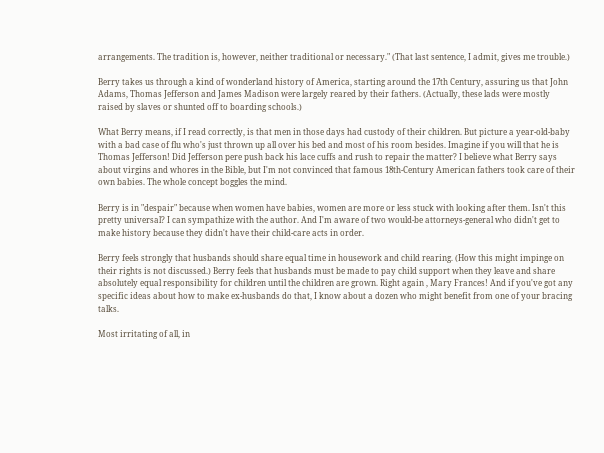arrangements. The tradition is, however, neither traditional or necessary." (That last sentence, I admit, gives me trouble.)

Berry takes us through a kind of wonderland history of America, starting around the 17th Century, assuring us that John Adams, Thomas Jefferson and James Madison were largely reared by their fathers. (Actually, these lads were mostly raised by slaves or shunted off to boarding schools.)

What Berry means, if I read correctly, is that men in those days had custody of their children. But picture a year-old-baby with a bad case of flu who's just thrown up all over his bed and most of his room besides. Imagine if you will that he is Thomas Jefferson! Did Jefferson pere push back his lace cuffs and rush to repair the matter? I believe what Berry says about virgins and whores in the Bible, but I'm not convinced that famous 18th-Century American fathers took care of their own babies. The whole concept boggles the mind.

Berry is in "despair" because when women have babies, women are more or less stuck with looking after them. Isn't this pretty universal? I can sympathize with the author. And I'm aware of two would-be attorneys-general who didn't get to make history because they didn't have their child-care acts in order.

Berry feels strongly that husbands should share equal time in housework and child rearing. (How this might impinge on their rights is not discussed.) Berry feels that husbands must be made to pay child support when they leave and share absolutely equal responsibility for children until the children are grown. Right again , Mary Frances! And if you've got any specific ideas about how to make ex-husbands do that, I know about a dozen who might benefit from one of your bracing talks.

Most irritating of all, in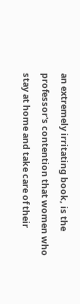an extremely irritating book, is the professor's contention that women who stay at home and take care of their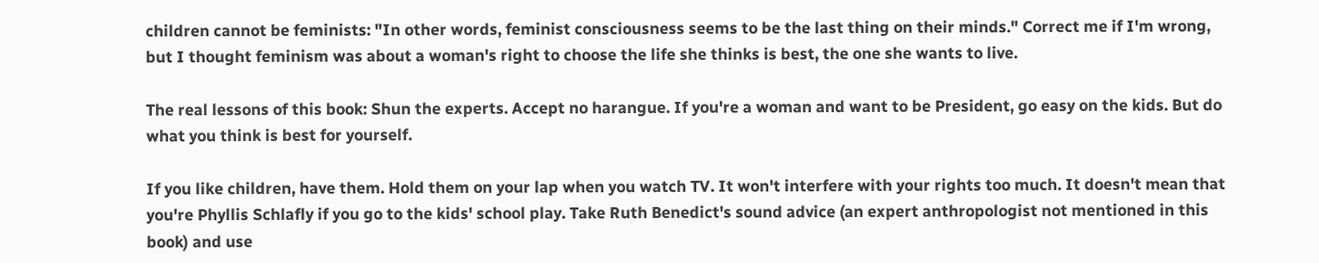children cannot be feminists: "In other words, feminist consciousness seems to be the last thing on their minds." Correct me if I'm wrong, but I thought feminism was about a woman's right to choose the life she thinks is best, the one she wants to live.

The real lessons of this book: Shun the experts. Accept no harangue. If you're a woman and want to be President, go easy on the kids. But do what you think is best for yourself.

If you like children, have them. Hold them on your lap when you watch TV. It won't interfere with your rights too much. It doesn't mean that you're Phyllis Schlafly if you go to the kids' school play. Take Ruth Benedict's sound advice (an expert anthropologist not mentioned in this book) and use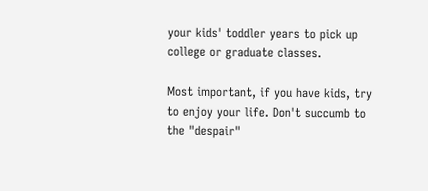your kids' toddler years to pick up college or graduate classes.

Most important, if you have kids, try to enjoy your life. Don't succumb to the "despair"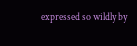expressed so wildly by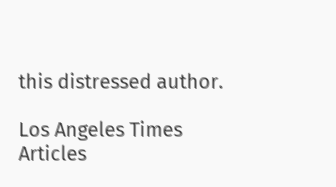this distressed author.

Los Angeles Times Articles